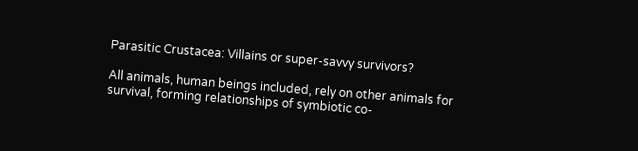Parasitic Crustacea: Villains or super-savvy survivors?

All animals, human beings included, rely on other animals for survival, forming relationships of symbiotic co-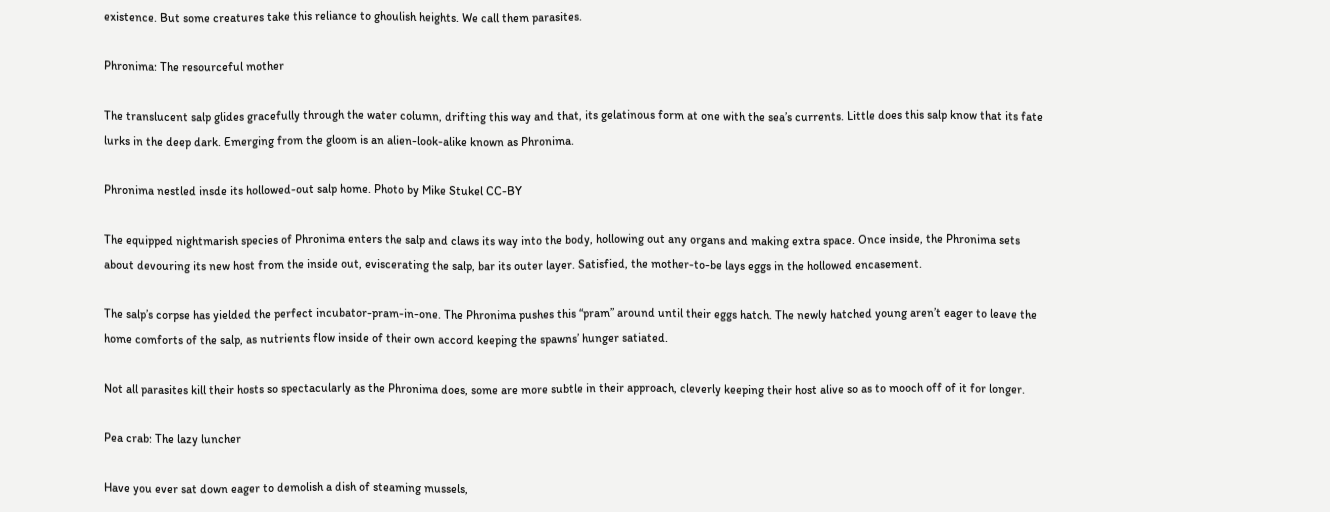existence. But some creatures take this reliance to ghoulish heights. We call them parasites.

Phronima: The resourceful mother

The translucent salp glides gracefully through the water column, drifting this way and that, its gelatinous form at one with the sea’s currents. Little does this salp know that its fate lurks in the deep dark. Emerging from the gloom is an alien-look-alike known as Phronima.

Phronima nestled insde its hollowed-out salp home. Photo by Mike Stukel CC-BY

The equipped nightmarish species of Phronima enters the salp and claws its way into the body, hollowing out any organs and making extra space. Once inside, the Phronima sets about devouring its new host from the inside out, eviscerating the salp, bar its outer layer. Satisfied, the mother-to-be lays eggs in the hollowed encasement.

The salp’s corpse has yielded the perfect incubator-pram-in-one. The Phronima pushes this “pram” around until their eggs hatch. The newly hatched young aren’t eager to leave the home comforts of the salp, as nutrients flow inside of their own accord keeping the spawns’ hunger satiated.

Not all parasites kill their hosts so spectacularly as the Phronima does, some are more subtle in their approach, cleverly keeping their host alive so as to mooch off of it for longer.

Pea crab: The lazy luncher

Have you ever sat down eager to demolish a dish of steaming mussels,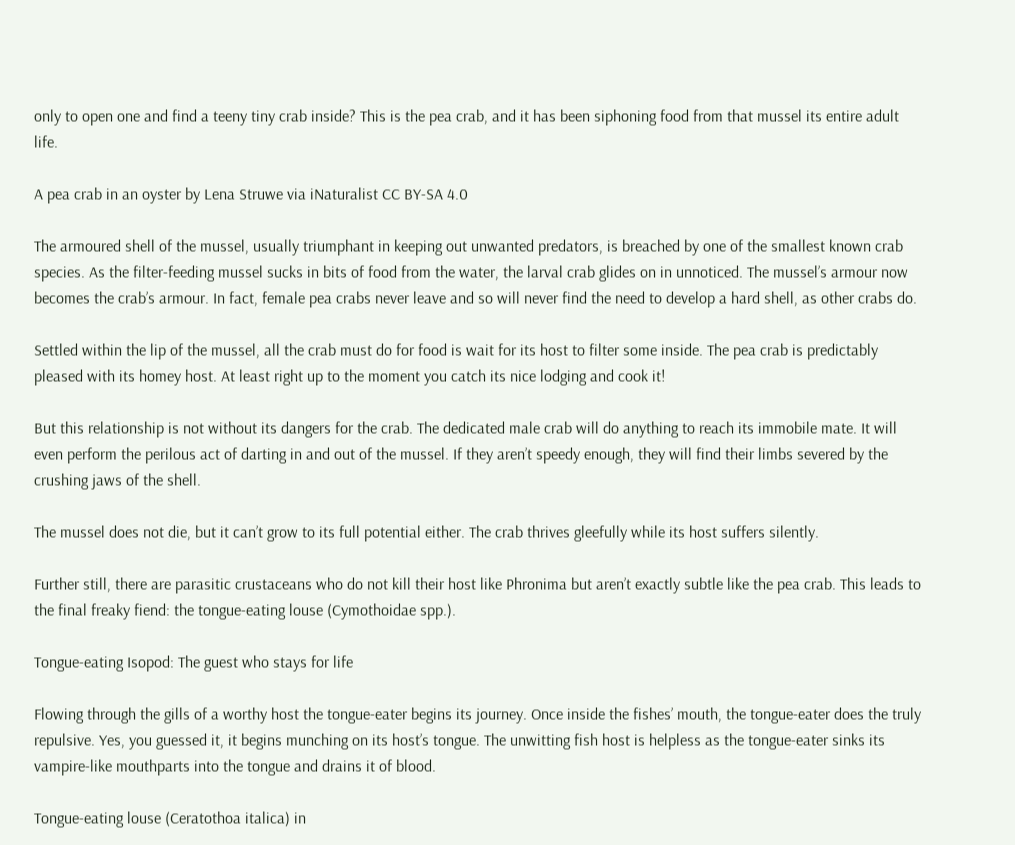only to open one and find a teeny tiny crab inside? This is the pea crab, and it has been siphoning food from that mussel its entire adult life.

A pea crab in an oyster by Lena Struwe via iNaturalist CC BY-SA 4.0

The armoured shell of the mussel, usually triumphant in keeping out unwanted predators, is breached by one of the smallest known crab species. As the filter-feeding mussel sucks in bits of food from the water, the larval crab glides on in unnoticed. The mussel’s armour now becomes the crab’s armour. In fact, female pea crabs never leave and so will never find the need to develop a hard shell, as other crabs do.

Settled within the lip of the mussel, all the crab must do for food is wait for its host to filter some inside. The pea crab is predictably pleased with its homey host. At least right up to the moment you catch its nice lodging and cook it!

But this relationship is not without its dangers for the crab. The dedicated male crab will do anything to reach its immobile mate. It will even perform the perilous act of darting in and out of the mussel. If they aren’t speedy enough, they will find their limbs severed by the crushing jaws of the shell.

The mussel does not die, but it can’t grow to its full potential either. The crab thrives gleefully while its host suffers silently.

Further still, there are parasitic crustaceans who do not kill their host like Phronima but aren’t exactly subtle like the pea crab. This leads to the final freaky fiend: the tongue-eating louse (Cymothoidae spp.).

Tongue-eating Isopod: The guest who stays for life

Flowing through the gills of a worthy host the tongue-eater begins its journey. Once inside the fishes’ mouth, the tongue-eater does the truly repulsive. Yes, you guessed it, it begins munching on its host’s tongue. The unwitting fish host is helpless as the tongue-eater sinks its vampire-like mouthparts into the tongue and drains it of blood.

Tongue-eating louse (Ceratothoa italica) in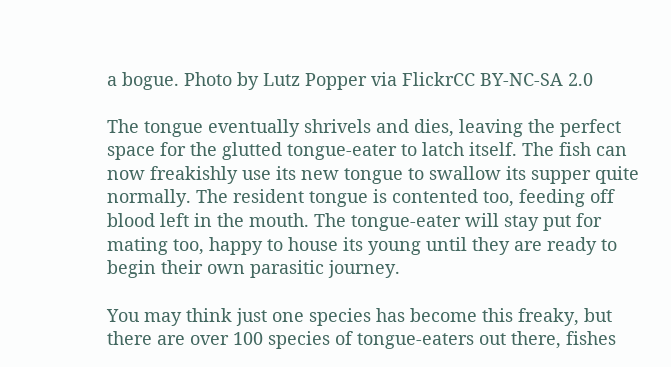a bogue. Photo by Lutz Popper via FlickrCC BY-NC-SA 2.0

The tongue eventually shrivels and dies, leaving the perfect space for the glutted tongue-eater to latch itself. The fish can now freakishly use its new tongue to swallow its supper quite normally. The resident tongue is contented too, feeding off blood left in the mouth. The tongue-eater will stay put for mating too, happy to house its young until they are ready to begin their own parasitic journey.

You may think just one species has become this freaky, but there are over 100 species of tongue-eaters out there, fishes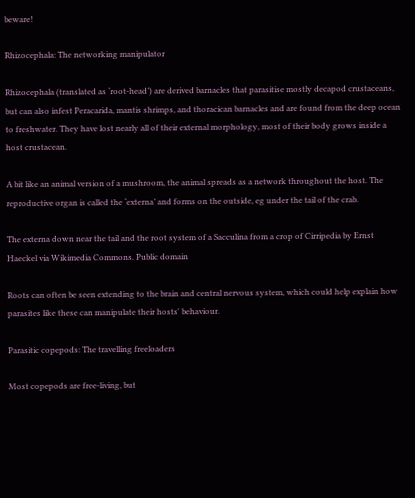beware!

Rhizocephala: The networking manipulator

Rhizocephala (translated as ‘root-head’) are derived barnacles that parasitise mostly decapod crustaceans, but can also infest Peracarida, mantis shrimps, and thoracican barnacles and are found from the deep ocean to freshwater. They have lost nearly all of their external morphology, most of their body grows inside a host crustacean.

A bit like an animal version of a mushroom, the animal spreads as a network throughout the host. The reproductive organ is called the ‘externa’ and forms on the outside, eg under the tail of the crab.

The externa down near the tail and the root system of a Sacculina from a crop of Cirripedia by Ernst Haeckel via Wikimedia Commons. Public domain

Roots can often be seen extending to the brain and central nervous system, which could help explain how parasites like these can manipulate their hosts' behaviour.

Parasitic copepods: The travelling freeloaders

Most copepods are free-living, but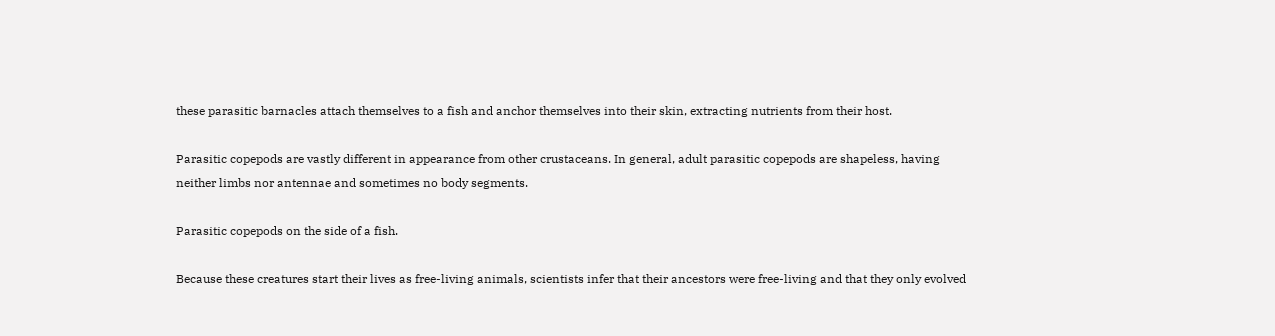these parasitic barnacles attach themselves to a fish and anchor themselves into their skin, extracting nutrients from their host.

Parasitic copepods are vastly different in appearance from other crustaceans. In general, adult parasitic copepods are shapeless, having neither limbs nor antennae and sometimes no body segments.

Parasitic copepods on the side of a fish.

Because these creatures start their lives as free-living animals, scientists infer that their ancestors were free-living and that they only evolved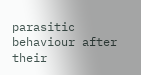parasitic behaviour after their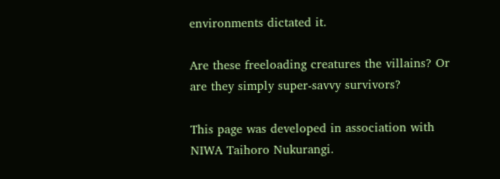environments dictated it.

Are these freeloading creatures the villains? Or are they simply super-savvy survivors?

This page was developed in association with NIWA Taihoro Nukurangi.